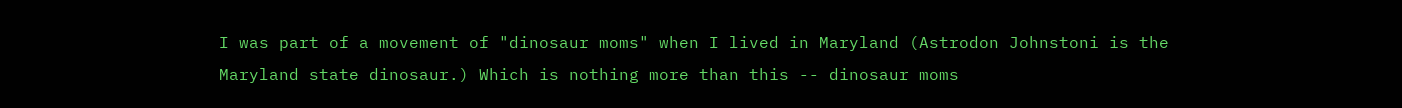I was part of a movement of "dinosaur moms" when I lived in Maryland (Astrodon Johnstoni is the Maryland state dinosaur.) Which is nothing more than this -- dinosaur moms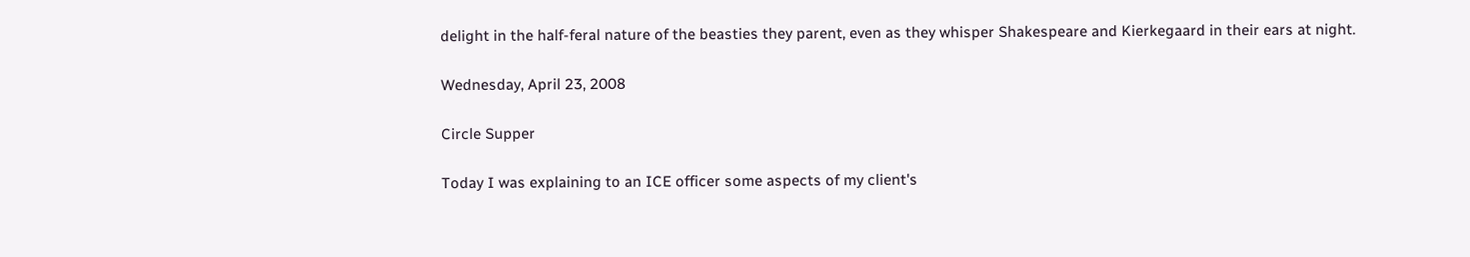delight in the half-feral nature of the beasties they parent, even as they whisper Shakespeare and Kierkegaard in their ears at night.

Wednesday, April 23, 2008

Circle Supper

Today I was explaining to an ICE officer some aspects of my client's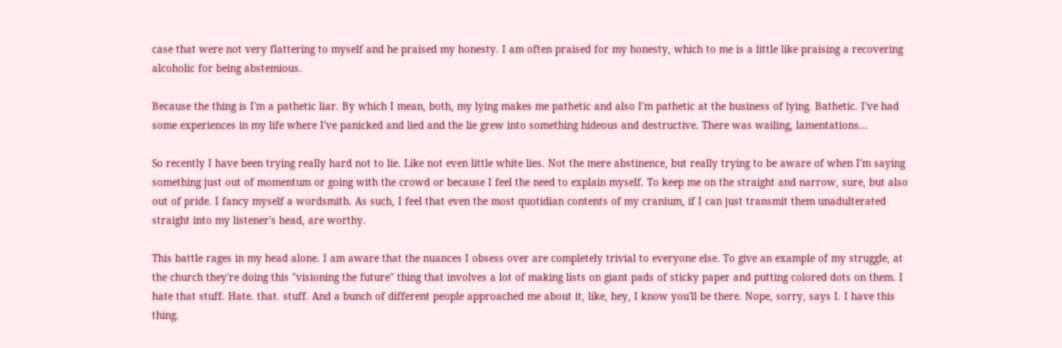case that were not very flattering to myself and he praised my honesty. I am often praised for my honesty, which to me is a little like praising a recovering alcoholic for being abstemious.

Because the thing is I'm a pathetic liar. By which I mean, both, my lying makes me pathetic and also I'm pathetic at the business of lying. Bathetic. I've had some experiences in my life where I've panicked and lied and the lie grew into something hideous and destructive. There was wailing, lamentations...

So recently I have been trying really hard not to lie. Like not even little white lies. Not the mere abstinence, but really trying to be aware of when I'm saying something just out of momentum or going with the crowd or because I feel the need to explain myself. To keep me on the straight and narrow, sure, but also out of pride. I fancy myself a wordsmith. As such, I feel that even the most quotidian contents of my cranium, if I can just transmit them unadulterated straight into my listener's head, are worthy.

This battle rages in my head alone. I am aware that the nuances I obsess over are completely trivial to everyone else. To give an example of my struggle, at the church they're doing this "visioning the future" thing that involves a lot of making lists on giant pads of sticky paper and putting colored dots on them. I hate that stuff. Hate. that. stuff. And a bunch of different people approached me about it, like, hey, I know you'll be there. Nope, sorry, says I. I have this thing.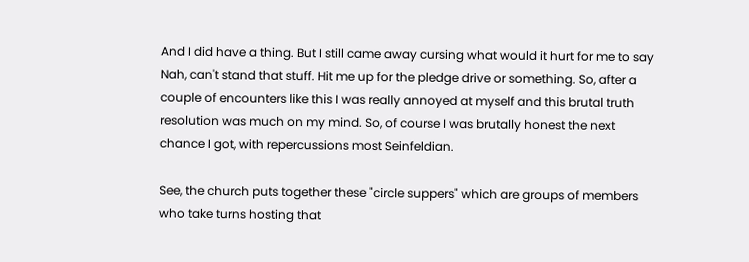And I did have a thing. But I still came away cursing what would it hurt for me to say Nah, can't stand that stuff. Hit me up for the pledge drive or something. So, after a couple of encounters like this I was really annoyed at myself and this brutal truth resolution was much on my mind. So, of course I was brutally honest the next chance I got, with repercussions most Seinfeldian.

See, the church puts together these "circle suppers" which are groups of members who take turns hosting that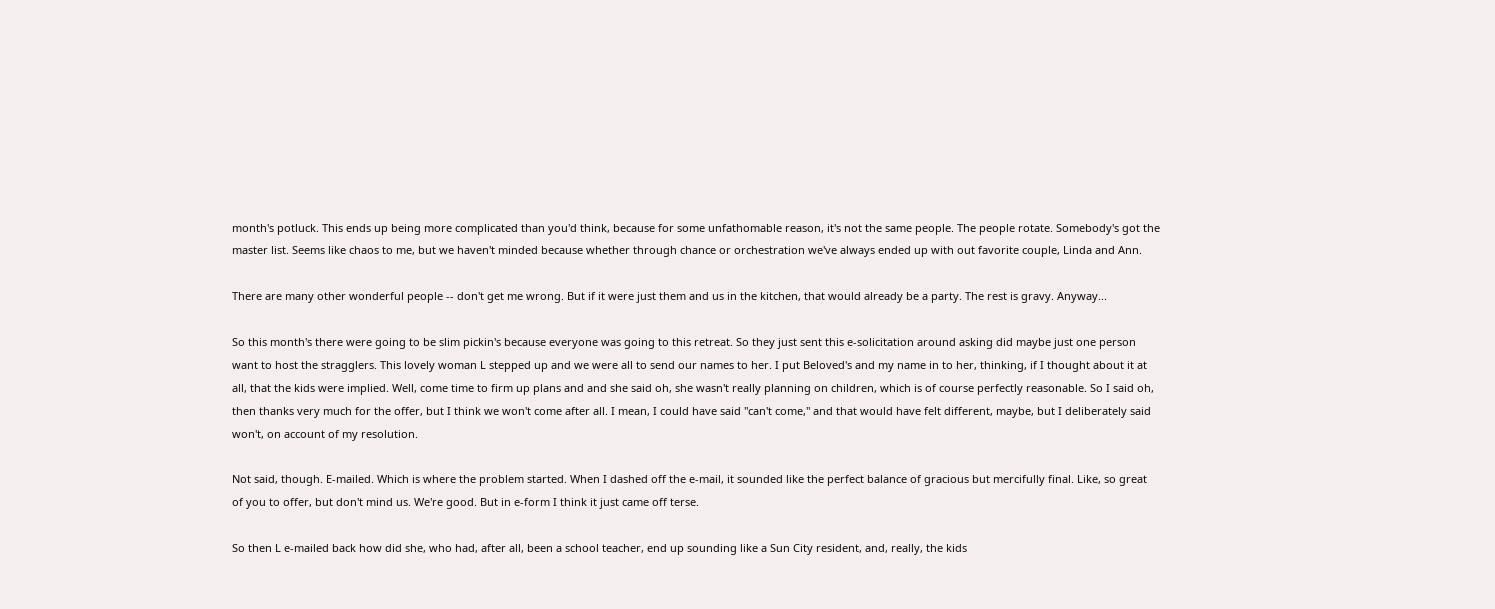month's potluck. This ends up being more complicated than you'd think, because for some unfathomable reason, it's not the same people. The people rotate. Somebody's got the master list. Seems like chaos to me, but we haven't minded because whether through chance or orchestration we've always ended up with out favorite couple, Linda and Ann.

There are many other wonderful people -- don't get me wrong. But if it were just them and us in the kitchen, that would already be a party. The rest is gravy. Anyway...

So this month's there were going to be slim pickin's because everyone was going to this retreat. So they just sent this e-solicitation around asking did maybe just one person want to host the stragglers. This lovely woman L stepped up and we were all to send our names to her. I put Beloved's and my name in to her, thinking, if I thought about it at all, that the kids were implied. Well, come time to firm up plans and and she said oh, she wasn't really planning on children, which is of course perfectly reasonable. So I said oh, then thanks very much for the offer, but I think we won't come after all. I mean, I could have said "can't come," and that would have felt different, maybe, but I deliberately said won't, on account of my resolution.

Not said, though. E-mailed. Which is where the problem started. When I dashed off the e-mail, it sounded like the perfect balance of gracious but mercifully final. Like, so great of you to offer, but don't mind us. We're good. But in e-form I think it just came off terse.

So then L e-mailed back how did she, who had, after all, been a school teacher, end up sounding like a Sun City resident, and, really, the kids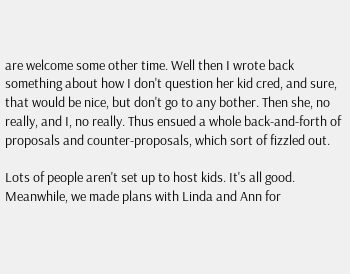are welcome some other time. Well then I wrote back something about how I don't question her kid cred, and sure, that would be nice, but don't go to any bother. Then she, no really, and I, no really. Thus ensued a whole back-and-forth of proposals and counter-proposals, which sort of fizzled out.

Lots of people aren't set up to host kids. It's all good. Meanwhile, we made plans with Linda and Ann for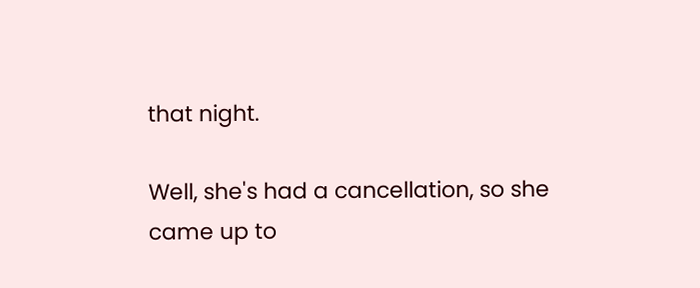that night.

Well, she's had a cancellation, so she came up to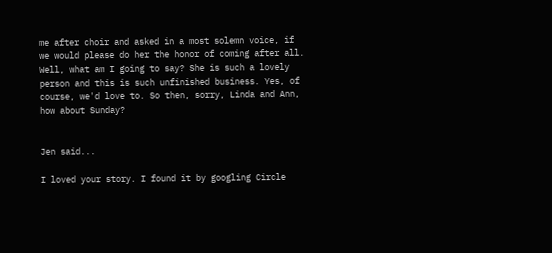me after choir and asked in a most solemn voice, if we would please do her the honor of coming after all. Well, what am I going to say? She is such a lovely person and this is such unfinished business. Yes, of course, we'd love to. So then, sorry, Linda and Ann, how about Sunday?


Jen said...

I loved your story. I found it by googling Circle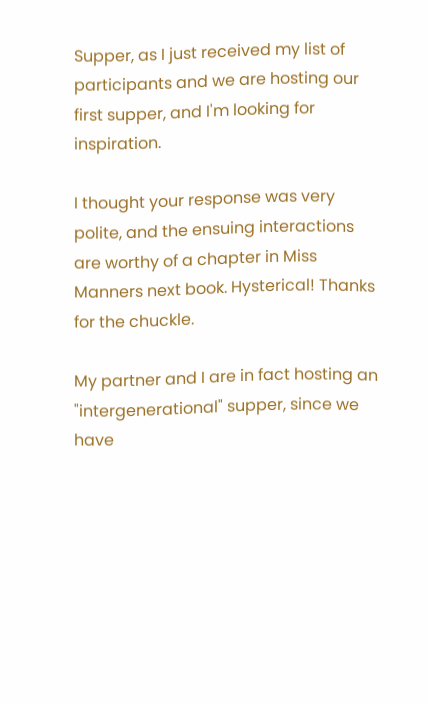Supper, as I just received my list of participants and we are hosting our first supper, and I'm looking for inspiration.

I thought your response was very polite, and the ensuing interactions are worthy of a chapter in Miss Manners next book. Hysterical! Thanks for the chuckle.

My partner and I are in fact hosting an "intergenerational" supper, since we have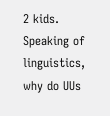2 kids. Speaking of linguistics, why do UUs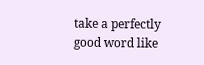take a perfectly good word like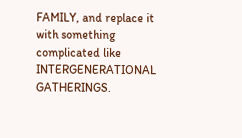FAMILY, and replace it with something complicated like INTERGENERATIONAL GATHERINGS.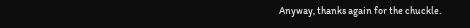Anyway, thanks again for the chuckle.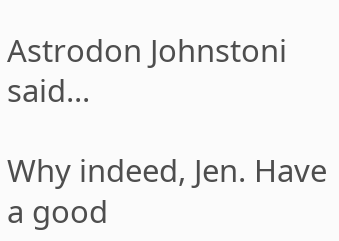Astrodon Johnstoni said...

Why indeed, Jen. Have a good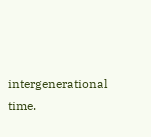intergenerational time.